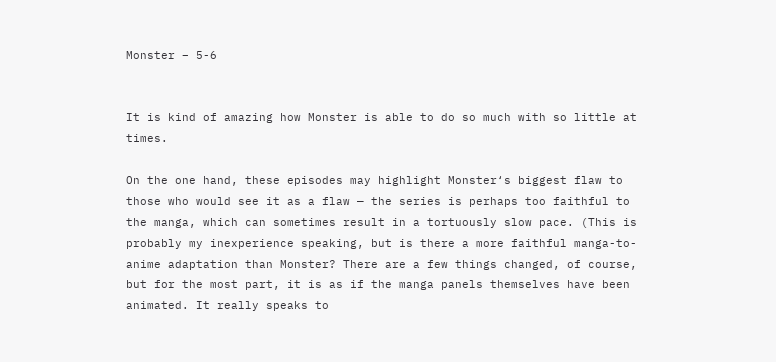Monster – 5-6


It is kind of amazing how Monster is able to do so much with so little at times.

On the one hand, these episodes may highlight Monster‘s biggest flaw to those who would see it as a flaw — the series is perhaps too faithful to the manga, which can sometimes result in a tortuously slow pace. (This is probably my inexperience speaking, but is there a more faithful manga-to-anime adaptation than Monster? There are a few things changed, of course, but for the most part, it is as if the manga panels themselves have been animated. It really speaks to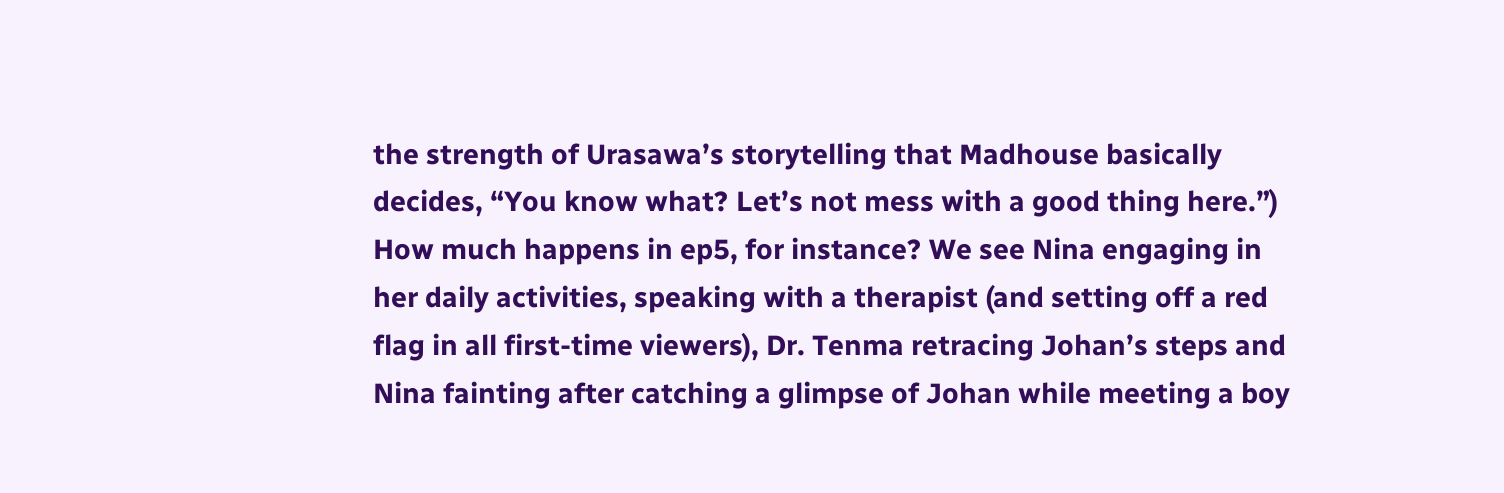the strength of Urasawa’s storytelling that Madhouse basically decides, “You know what? Let’s not mess with a good thing here.”) How much happens in ep5, for instance? We see Nina engaging in her daily activities, speaking with a therapist (and setting off a red flag in all first-time viewers), Dr. Tenma retracing Johan’s steps and Nina fainting after catching a glimpse of Johan while meeting a boy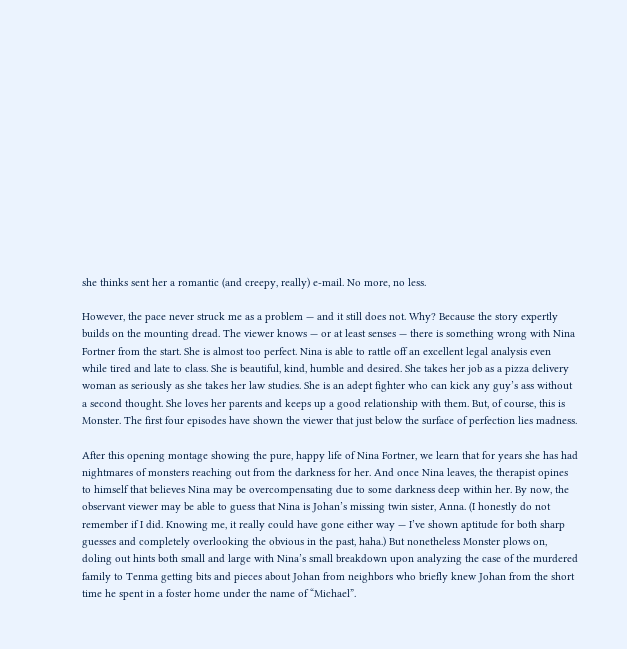she thinks sent her a romantic (and creepy, really) e-mail. No more, no less.

However, the pace never struck me as a problem — and it still does not. Why? Because the story expertly builds on the mounting dread. The viewer knows — or at least senses — there is something wrong with Nina Fortner from the start. She is almost too perfect. Nina is able to rattle off an excellent legal analysis even while tired and late to class. She is beautiful, kind, humble and desired. She takes her job as a pizza delivery woman as seriously as she takes her law studies. She is an adept fighter who can kick any guy’s ass without a second thought. She loves her parents and keeps up a good relationship with them. But, of course, this is Monster. The first four episodes have shown the viewer that just below the surface of perfection lies madness.

After this opening montage showing the pure, happy life of Nina Fortner, we learn that for years she has had nightmares of monsters reaching out from the darkness for her. And once Nina leaves, the therapist opines to himself that believes Nina may be overcompensating due to some darkness deep within her. By now, the observant viewer may be able to guess that Nina is Johan’s missing twin sister, Anna. (I honestly do not remember if I did. Knowing me, it really could have gone either way — I’ve shown aptitude for both sharp guesses and completely overlooking the obvious in the past, haha.) But nonetheless Monster plows on, doling out hints both small and large with Nina’s small breakdown upon analyzing the case of the murdered family to Tenma getting bits and pieces about Johan from neighbors who briefly knew Johan from the short time he spent in a foster home under the name of “Michael”.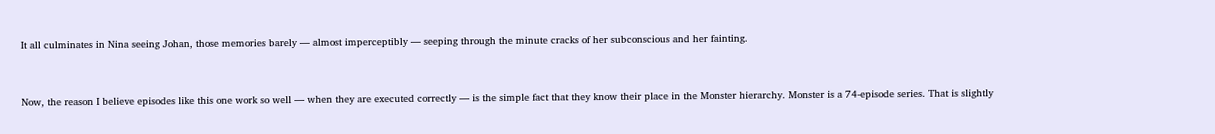It all culminates in Nina seeing Johan, those memories barely — almost imperceptibly — seeping through the minute cracks of her subconscious and her fainting.


Now, the reason I believe episodes like this one work so well — when they are executed correctly — is the simple fact that they know their place in the Monster hierarchy. Monster is a 74-episode series. That is slightly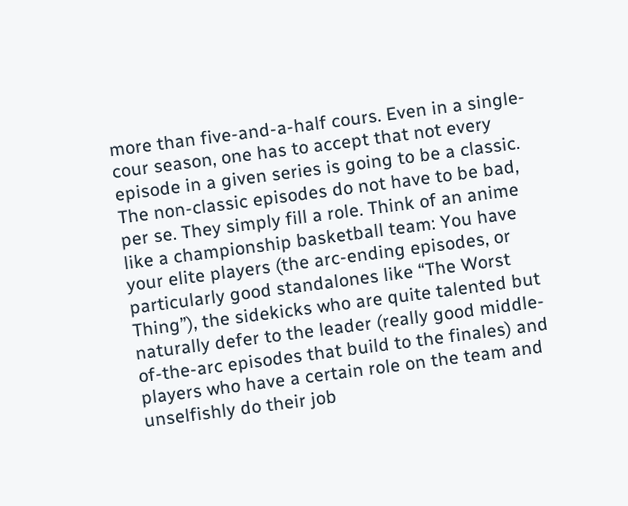more than five-and-a-half cours. Even in a single-cour season, one has to accept that not every episode in a given series is going to be a classic. The non-classic episodes do not have to be bad, per se. They simply fill a role. Think of an anime like a championship basketball team: You have your elite players (the arc-ending episodes, or particularly good standalones like “The Worst Thing”), the sidekicks who are quite talented but naturally defer to the leader (really good middle-of-the-arc episodes that build to the finales) and players who have a certain role on the team and unselfishly do their job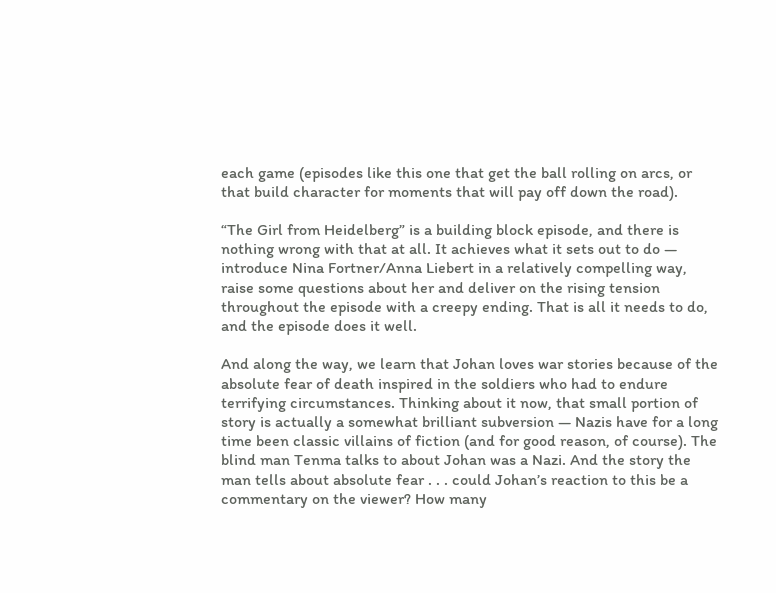each game (episodes like this one that get the ball rolling on arcs, or that build character for moments that will pay off down the road).

“The Girl from Heidelberg” is a building block episode, and there is nothing wrong with that at all. It achieves what it sets out to do — introduce Nina Fortner/Anna Liebert in a relatively compelling way, raise some questions about her and deliver on the rising tension throughout the episode with a creepy ending. That is all it needs to do, and the episode does it well.

And along the way, we learn that Johan loves war stories because of the absolute fear of death inspired in the soldiers who had to endure terrifying circumstances. Thinking about it now, that small portion of story is actually a somewhat brilliant subversion — Nazis have for a long time been classic villains of fiction (and for good reason, of course). The blind man Tenma talks to about Johan was a Nazi. And the story the man tells about absolute fear . . . could Johan’s reaction to this be a commentary on the viewer? How many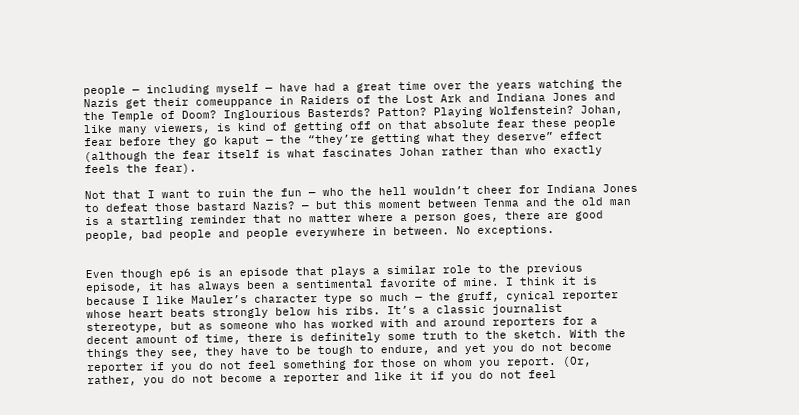people — including myself — have had a great time over the years watching the Nazis get their comeuppance in Raiders of the Lost Ark and Indiana Jones and the Temple of Doom? Inglourious Basterds? Patton? Playing Wolfenstein? Johan, like many viewers, is kind of getting off on that absolute fear these people fear before they go kaput — the “they’re getting what they deserve” effect (although the fear itself is what fascinates Johan rather than who exactly feels the fear).

Not that I want to ruin the fun — who the hell wouldn’t cheer for Indiana Jones to defeat those bastard Nazis? — but this moment between Tenma and the old man is a startling reminder that no matter where a person goes, there are good people, bad people and people everywhere in between. No exceptions.


Even though ep6 is an episode that plays a similar role to the previous episode, it has always been a sentimental favorite of mine. I think it is because I like Mauler’s character type so much — the gruff, cynical reporter whose heart beats strongly below his ribs. It’s a classic journalist stereotype, but as someone who has worked with and around reporters for a decent amount of time, there is definitely some truth to the sketch. With the things they see, they have to be tough to endure, and yet you do not become reporter if you do not feel something for those on whom you report. (Or, rather, you do not become a reporter and like it if you do not feel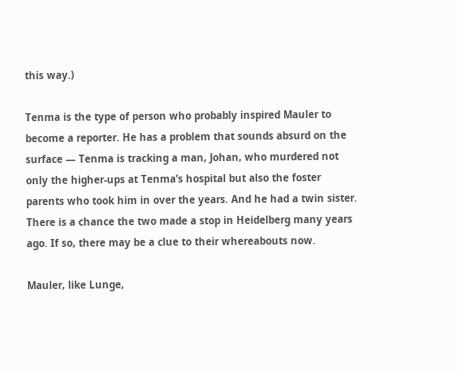this way.)

Tenma is the type of person who probably inspired Mauler to become a reporter. He has a problem that sounds absurd on the surface — Tenma is tracking a man, Johan, who murdered not only the higher-ups at Tenma’s hospital but also the foster parents who took him in over the years. And he had a twin sister. There is a chance the two made a stop in Heidelberg many years ago. If so, there may be a clue to their whereabouts now.

Mauler, like Lunge,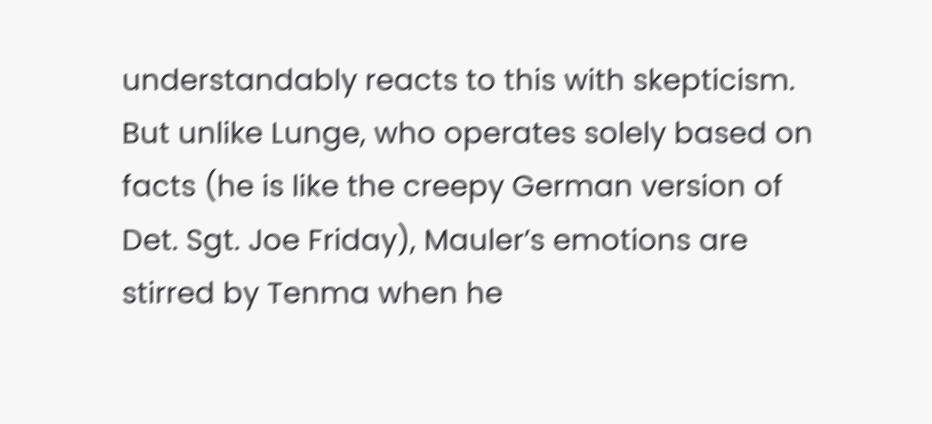understandably reacts to this with skepticism. But unlike Lunge, who operates solely based on facts (he is like the creepy German version of Det. Sgt. Joe Friday), Mauler’s emotions are stirred by Tenma when he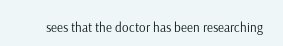sees that the doctor has been researching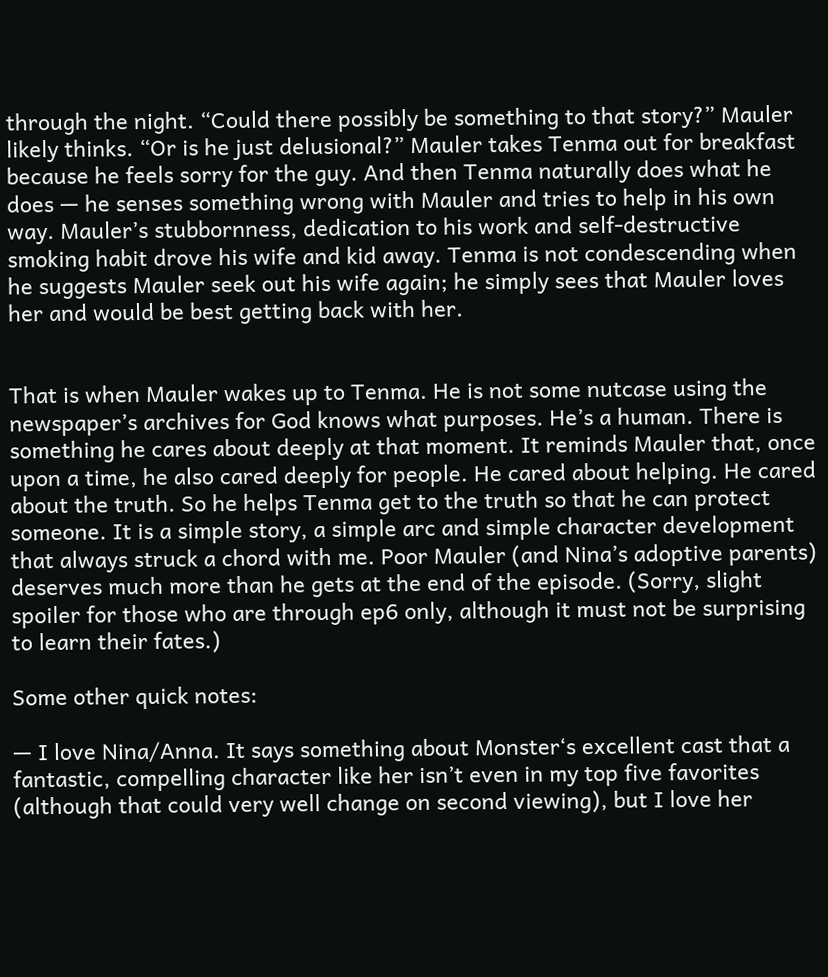through the night. “Could there possibly be something to that story?” Mauler likely thinks. “Or is he just delusional?” Mauler takes Tenma out for breakfast because he feels sorry for the guy. And then Tenma naturally does what he does — he senses something wrong with Mauler and tries to help in his own way. Mauler’s stubbornness, dedication to his work and self-destructive smoking habit drove his wife and kid away. Tenma is not condescending when he suggests Mauler seek out his wife again; he simply sees that Mauler loves her and would be best getting back with her.


That is when Mauler wakes up to Tenma. He is not some nutcase using the newspaper’s archives for God knows what purposes. He’s a human. There is something he cares about deeply at that moment. It reminds Mauler that, once upon a time, he also cared deeply for people. He cared about helping. He cared about the truth. So he helps Tenma get to the truth so that he can protect someone. It is a simple story, a simple arc and simple character development that always struck a chord with me. Poor Mauler (and Nina’s adoptive parents) deserves much more than he gets at the end of the episode. (Sorry, slight spoiler for those who are through ep6 only, although it must not be surprising to learn their fates.)

Some other quick notes:

— I love Nina/Anna. It says something about Monster‘s excellent cast that a fantastic, compelling character like her isn’t even in my top five favorites (although that could very well change on second viewing), but I love her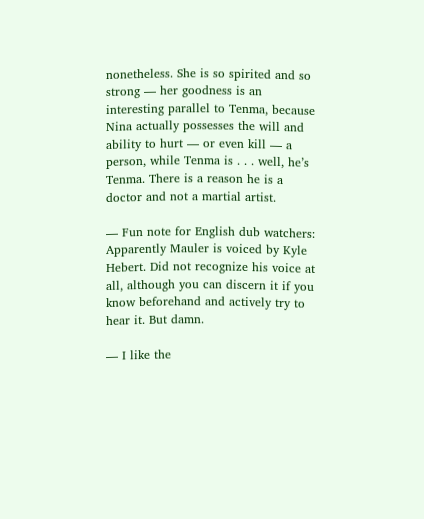nonetheless. She is so spirited and so strong — her goodness is an interesting parallel to Tenma, because Nina actually possesses the will and ability to hurt — or even kill — a person, while Tenma is . . . well, he’s Tenma. There is a reason he is a doctor and not a martial artist.

— Fun note for English dub watchers: Apparently Mauler is voiced by Kyle Hebert. Did not recognize his voice at all, although you can discern it if you know beforehand and actively try to hear it. But damn.

— I like the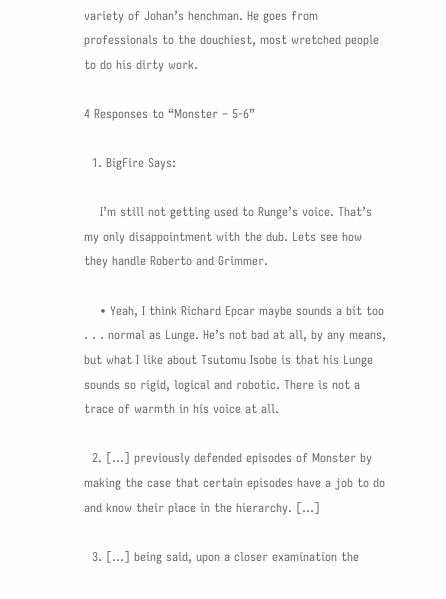variety of Johan’s henchman. He goes from professionals to the douchiest, most wretched people to do his dirty work.

4 Responses to “Monster – 5-6”

  1. BigFire Says:

    I’m still not getting used to Runge’s voice. That’s my only disappointment with the dub. Lets see how they handle Roberto and Grimmer.

    • Yeah, I think Richard Epcar maybe sounds a bit too . . . normal as Lunge. He’s not bad at all, by any means, but what I like about Tsutomu Isobe is that his Lunge sounds so rigid, logical and robotic. There is not a trace of warmth in his voice at all.

  2. […] previously defended episodes of Monster by making the case that certain episodes have a job to do and know their place in the hierarchy. […]

  3. […] being said, upon a closer examination the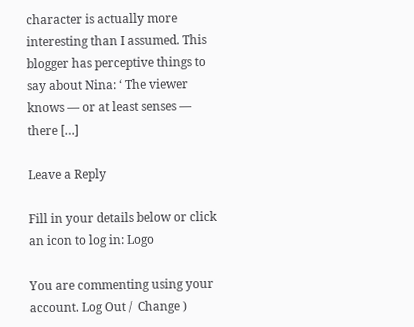character is actually more interesting than I assumed. This blogger has perceptive things to say about Nina: ‘ The viewer knows — or at least senses — there […]

Leave a Reply

Fill in your details below or click an icon to log in: Logo

You are commenting using your account. Log Out /  Change )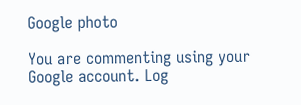Google photo

You are commenting using your Google account. Log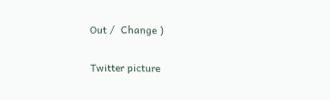Out /  Change )

Twitter picture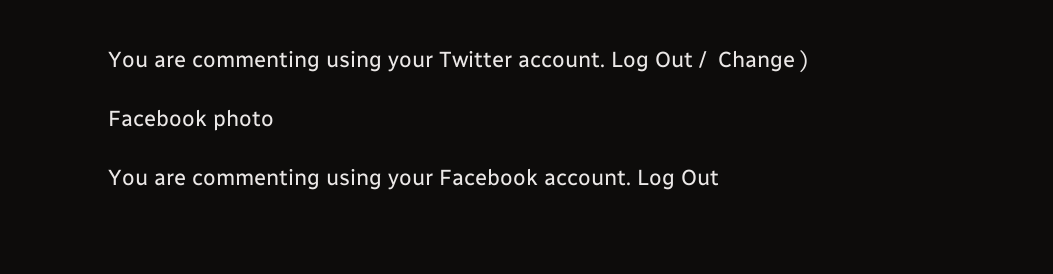You are commenting using your Twitter account. Log Out /  Change )

Facebook photo

You are commenting using your Facebook account. Log Out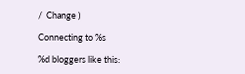/  Change )

Connecting to %s

%d bloggers like this: